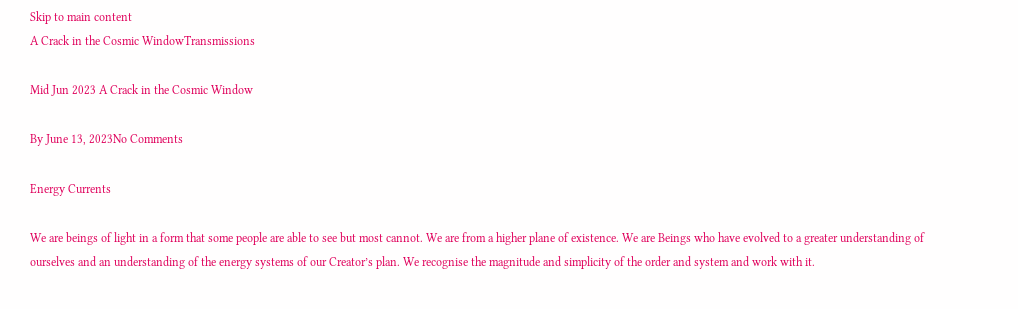Skip to main content
A Crack in the Cosmic WindowTransmissions

Mid Jun 2023 A Crack in the Cosmic Window

By June 13, 2023No Comments

Energy Currents

We are beings of light in a form that some people are able to see but most cannot. We are from a higher plane of existence. We are Beings who have evolved to a greater understanding of ourselves and an understanding of the energy systems of our Creator’s plan. We recognise the magnitude and simplicity of the order and system and work with it.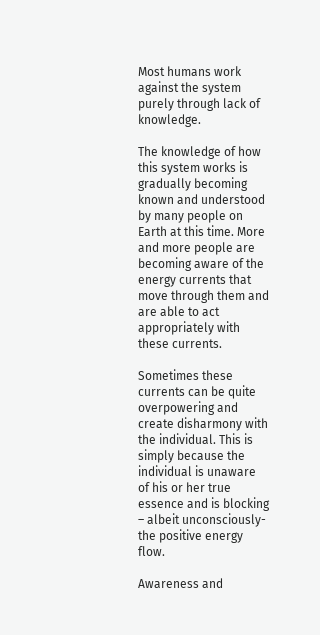Most humans work against the system purely through lack of knowledge.

The knowledge of how this system works is gradually becoming known and understood by many people on Earth at this time. More and more people are becoming aware of the energy currents that move through them and are able to act appropriately with these currents.

Sometimes these currents can be quite overpowering and create disharmony with the individual. This is simply because the individual is unaware of his or her true essence and is blocking – albeit unconsciously- the positive energy flow.

Awareness and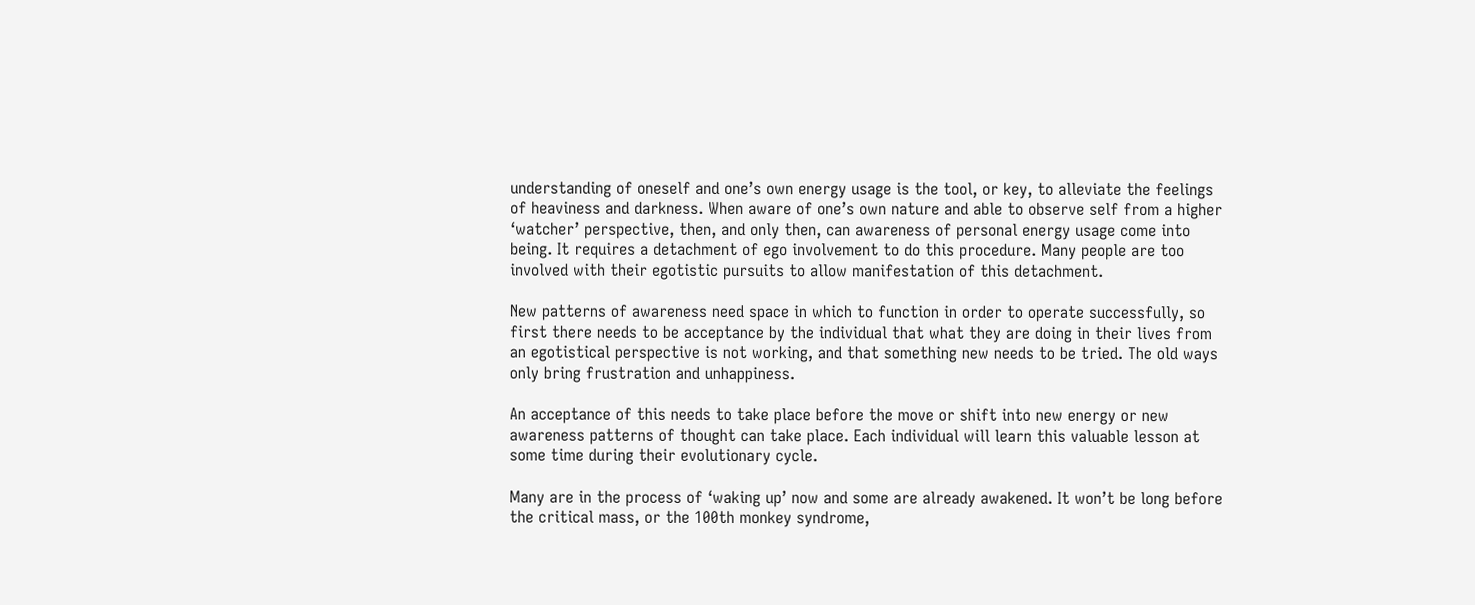understanding of oneself and one’s own energy usage is the tool, or key, to alleviate the feelings of heaviness and darkness. When aware of one’s own nature and able to observe self from a higher ‘watcher’ perspective, then, and only then, can awareness of personal energy usage come into being. It requires a detachment of ego involvement to do this procedure. Many people are too involved with their egotistic pursuits to allow manifestation of this detachment.

New patterns of awareness need space in which to function in order to operate successfully, so first there needs to be acceptance by the individual that what they are doing in their lives from an egotistical perspective is not working, and that something new needs to be tried. The old ways only bring frustration and unhappiness.

An acceptance of this needs to take place before the move or shift into new energy or new awareness patterns of thought can take place. Each individual will learn this valuable lesson at some time during their evolutionary cycle.

Many are in the process of ‘waking up’ now and some are already awakened. It won’t be long before the critical mass, or the 100th monkey syndrome,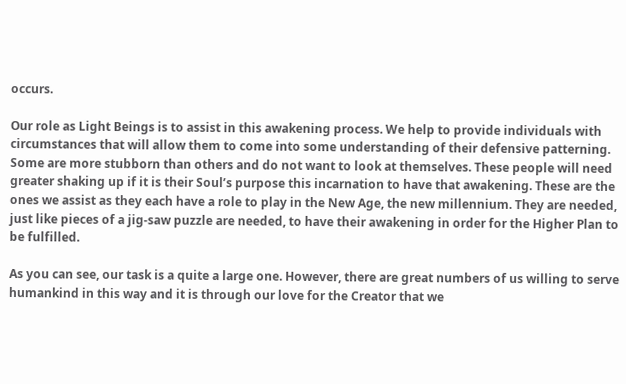occurs.

Our role as Light Beings is to assist in this awakening process. We help to provide individuals with circumstances that will allow them to come into some understanding of their defensive patterning. Some are more stubborn than others and do not want to look at themselves. These people will need greater shaking up if it is their Soul’s purpose this incarnation to have that awakening. These are the ones we assist as they each have a role to play in the New Age, the new millennium. They are needed, just like pieces of a jig-saw puzzle are needed, to have their awakening in order for the Higher Plan to be fulfilled.

As you can see, our task is a quite a large one. However, there are great numbers of us willing to serve humankind in this way and it is through our love for the Creator that we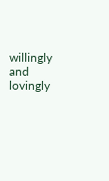willingly and lovingly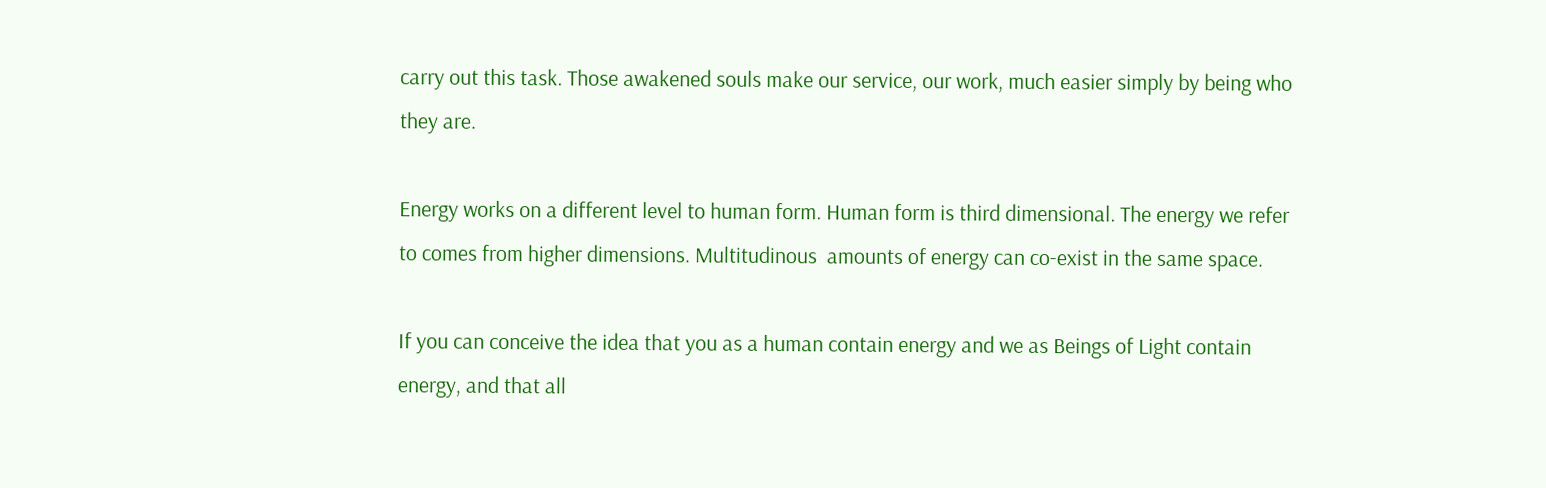carry out this task. Those awakened souls make our service, our work, much easier simply by being who they are.

Energy works on a different level to human form. Human form is third dimensional. The energy we refer to comes from higher dimensions. Multitudinous  amounts of energy can co-exist in the same space.

If you can conceive the idea that you as a human contain energy and we as Beings of Light contain energy, and that all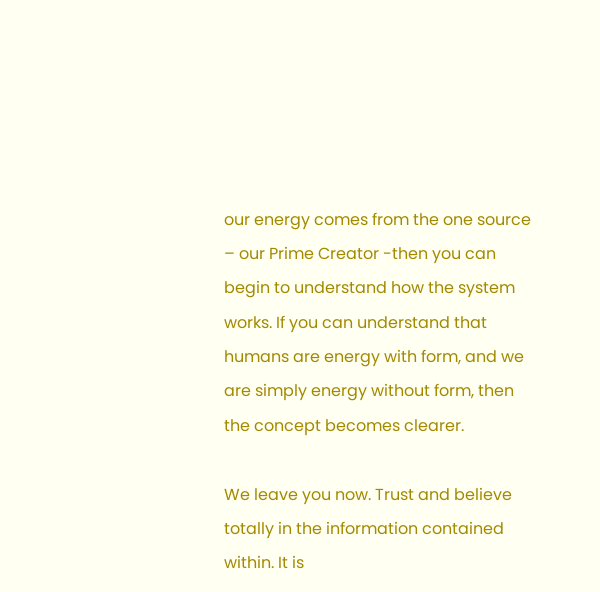our energy comes from the one source – our Prime Creator -then you can begin to understand how the system works. If you can understand that humans are energy with form, and we are simply energy without form, then the concept becomes clearer.

We leave you now. Trust and believe totally in the information contained within. It is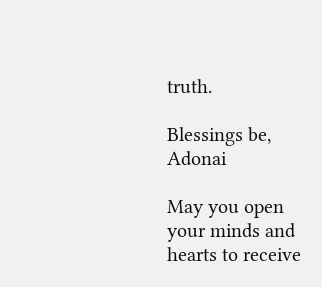truth.

Blessings be, Adonai

May you open your minds and hearts to receive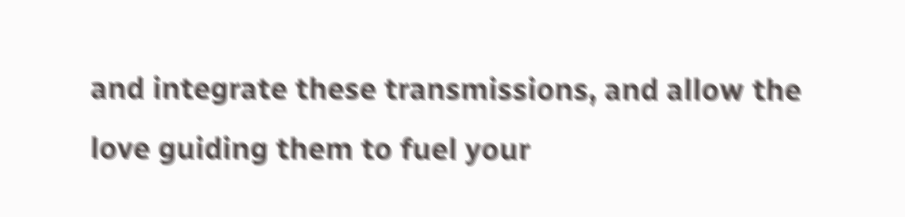and integrate these transmissions, and allow the love guiding them to fuel your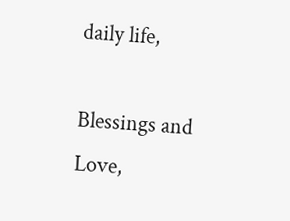daily life,

Blessings and Love,